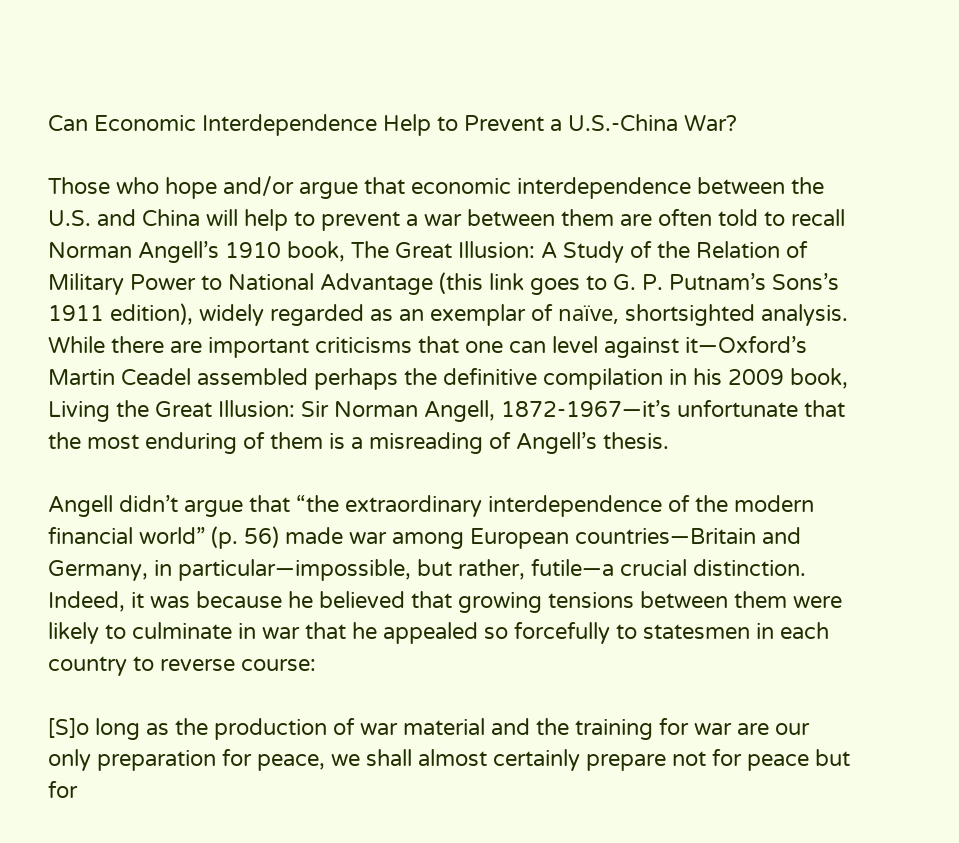Can Economic Interdependence Help to Prevent a U.S.-China War?

Those who hope and/or argue that economic interdependence between the U.S. and China will help to prevent a war between them are often told to recall Norman Angell’s 1910 book, The Great Illusion: A Study of the Relation of Military Power to National Advantage (this link goes to G. P. Putnam’s Sons’s 1911 edition), widely regarded as an exemplar of naïve, shortsighted analysis.  While there are important criticisms that one can level against it—Oxford’s Martin Ceadel assembled perhaps the definitive compilation in his 2009 book, Living the Great Illusion: Sir Norman Angell, 1872-1967—it’s unfortunate that the most enduring of them is a misreading of Angell’s thesis.

Angell didn’t argue that “the extraordinary interdependence of the modern financial world” (p. 56) made war among European countries—Britain and Germany, in particular—impossible, but rather, futile—a crucial distinction.  Indeed, it was because he believed that growing tensions between them were likely to culminate in war that he appealed so forcefully to statesmen in each country to reverse course:

[S]o long as the production of war material and the training for war are our only preparation for peace, we shall almost certainly prepare not for peace but for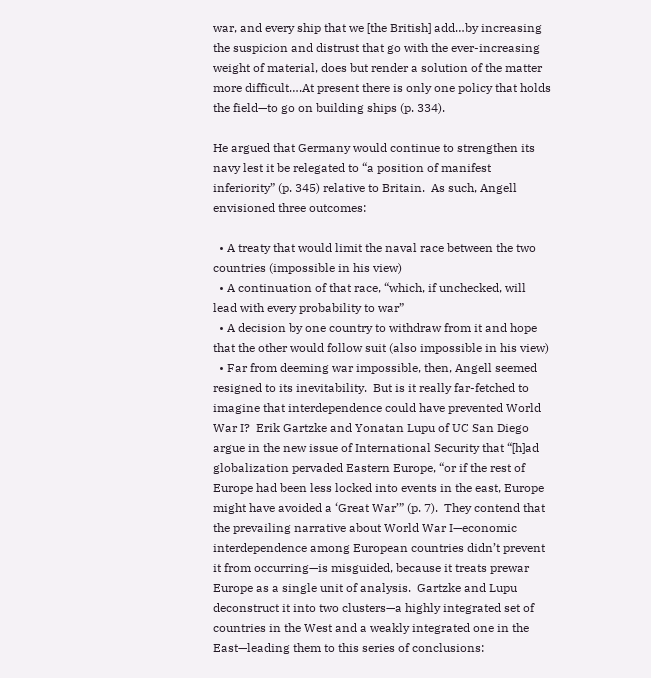war, and every ship that we [the British] add…by increasing the suspicion and distrust that go with the ever-increasing weight of material, does but render a solution of the matter more difficult….At present there is only one policy that holds the field—to go on building ships (p. 334).

He argued that Germany would continue to strengthen its navy lest it be relegated to “a position of manifest inferiority” (p. 345) relative to Britain.  As such, Angell envisioned three outcomes:

  • A treaty that would limit the naval race between the two countries (impossible in his view)
  • A continuation of that race, “which, if unchecked, will lead with every probability to war”
  • A decision by one country to withdraw from it and hope that the other would follow suit (also impossible in his view)
  • Far from deeming war impossible, then, Angell seemed resigned to its inevitability.  But is it really far-fetched to imagine that interdependence could have prevented World War I?  Erik Gartzke and Yonatan Lupu of UC San Diego argue in the new issue of International Security that “[h]ad globalization pervaded Eastern Europe, “or if the rest of Europe had been less locked into events in the east, Europe might have avoided a ‘Great War’” (p. 7).  They contend that the prevailing narrative about World War I—economic interdependence among European countries didn’t prevent it from occurring—is misguided, because it treats prewar Europe as a single unit of analysis.  Gartzke and Lupu deconstruct it into two clusters—a highly integrated set of countries in the West and a weakly integrated one in the East—leading them to this series of conclusions: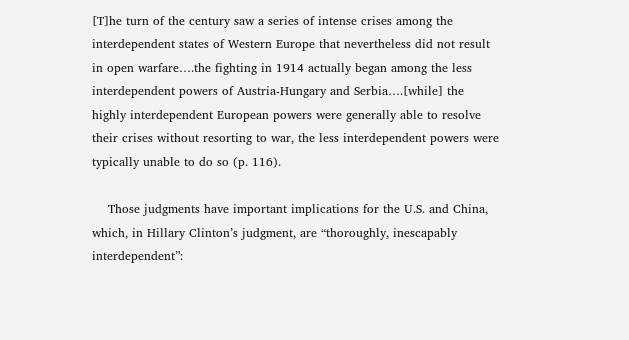[T]he turn of the century saw a series of intense crises among the interdependent states of Western Europe that nevertheless did not result in open warfare….the fighting in 1914 actually began among the less interdependent powers of Austria-Hungary and Serbia….[while] the highly interdependent European powers were generally able to resolve their crises without resorting to war, the less interdependent powers were typically unable to do so (p. 116).

    Those judgments have important implications for the U.S. and China, which, in Hillary Clinton’s judgment, are “thoroughly, inescapably interdependent”: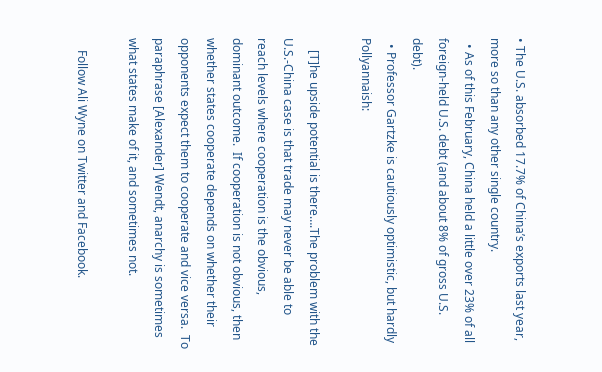• The U.S. absorbed 17.7% of China’s exports last year, more so than any other single country.
  • As of this February, China held a little over 23% of all foreign-held U.S. debt (and about 8% of gross U.S. debt).
  • Professor Gartzke is cautiously optimistic, but hardly Pollyannaish:

    [T]he upside potential is there….The problem with the U.S.-China case is that trade may never be able to reach levels where cooperation is the obvious, dominant outcome.  If cooperation is not obvious, then whether states cooperate depends on whether their opponents expect them to cooperate and vice versa.  To paraphrase [Alexander] Wendt, anarchy is sometimes what states make of it, and sometimes not.

    Follow Ali Wyne on Twitter and Facebook.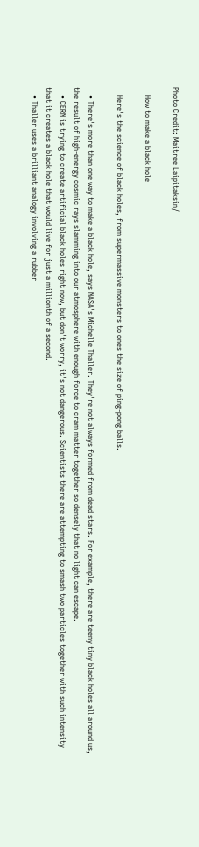Photo Credit: Maitree Laipitaksin/

    How to make a black hole

    Here's the science of black holes, from supermassive monsters to ones the size of ping-pong balls.

    • There's more than one way to make a black hole, says NASA's Michelle Thaller. They're not always formed from dead stars. For example, there are teeny tiny black holes all around us, the result of high-energy cosmic rays slamming into our atmosphere with enough force to cram matter together so densely that no light can escape.
    • CERN is trying to create artificial black holes right now, but don't worry, it's not dangerous. Scientists there are attempting to smash two particles together with such intensity that it creates a black hole that would live for just a millionth of a second.
    • Thaller uses a brilliant analogy involving a rubber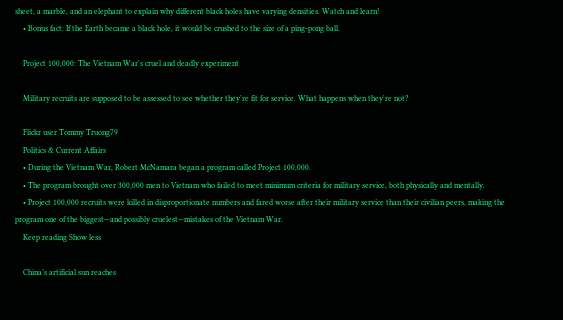sheet, a marble, and an elephant to explain why different black holes have varying densities. Watch and learn!
    • Bonus fact: If the Earth became a black hole, it would be crushed to the size of a ping-pong ball.

    Project 100,000: The Vietnam War's cruel and deadly experiment

    Military recruits are supposed to be assessed to see whether they're fit for service. What happens when they're not?

    Flickr user Tommy Truong79
    Politics & Current Affairs
    • During the Vietnam War, Robert McNamara began a program called Project 100,000.
    • The program brought over 300,000 men to Vietnam who failed to meet minimum criteria for military service, both physically and mentally.
    • Project 100,000 recruits were killed in disproportionate numbers and fared worse after their military service than their civilian peers, making the program one of the biggest—and possibly cruelest—mistakes of the Vietnam War.
    Keep reading Show less

    China’s artificial sun reaches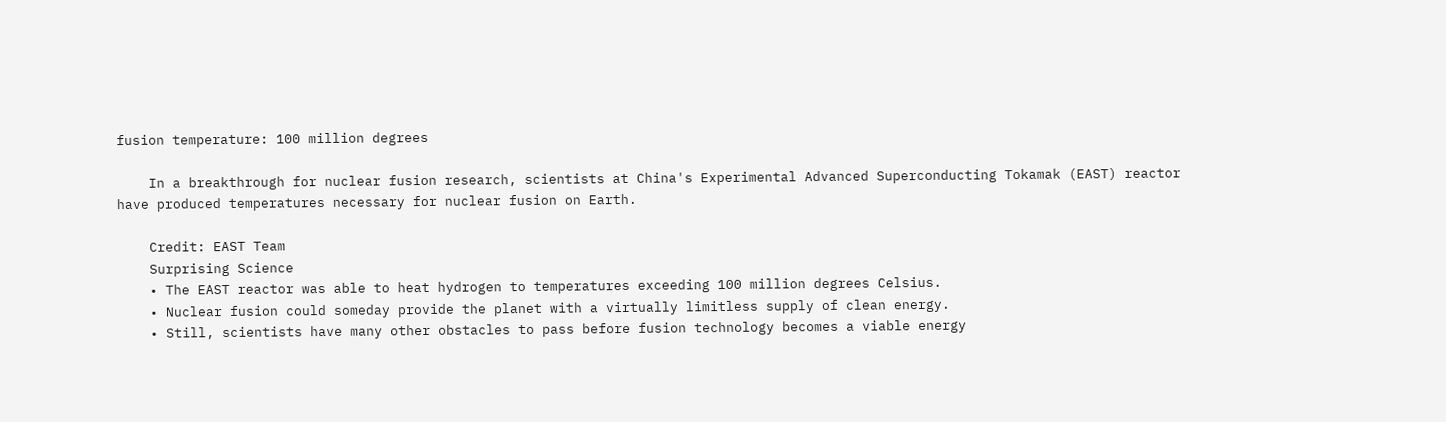fusion temperature: 100 million degrees

    In a breakthrough for nuclear fusion research, scientists at China's Experimental Advanced Superconducting Tokamak (EAST) reactor have produced temperatures necessary for nuclear fusion on Earth.

    Credit: EAST Team
    Surprising Science
    • The EAST reactor was able to heat hydrogen to temperatures exceeding 100 million degrees Celsius.
    • Nuclear fusion could someday provide the planet with a virtually limitless supply of clean energy.
    • Still, scientists have many other obstacles to pass before fusion technology becomes a viable energy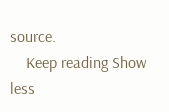source.
    Keep reading Show less